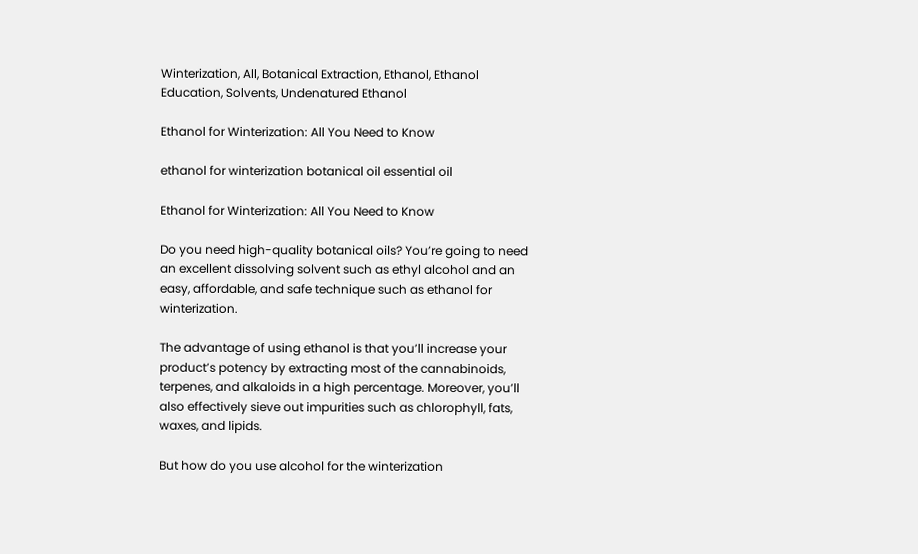Winterization, All, Botanical Extraction, Ethanol, Ethanol Education, Solvents, Undenatured Ethanol

Ethanol for Winterization: All You Need to Know

ethanol for winterization botanical oil essential oil

Ethanol for Winterization: All You Need to Know

Do you need high-quality botanical oils? You’re going to need an excellent dissolving solvent such as ethyl alcohol and an easy, affordable, and safe technique such as ethanol for winterization.

The advantage of using ethanol is that you’ll increase your product’s potency by extracting most of the cannabinoids, terpenes, and alkaloids in a high percentage. Moreover, you’ll also effectively sieve out impurities such as chlorophyll, fats, waxes, and lipids.

But how do you use alcohol for the winterization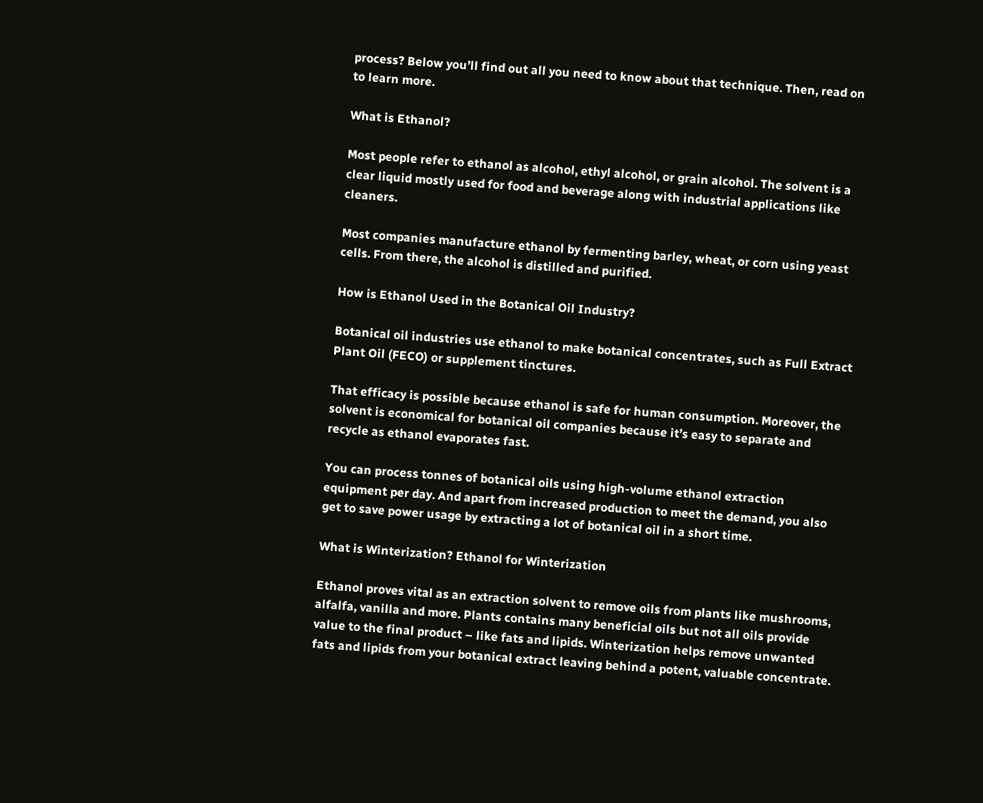process? Below you’ll find out all you need to know about that technique. Then, read on to learn more.

What is Ethanol?

Most people refer to ethanol as alcohol, ethyl alcohol, or grain alcohol. The solvent is a clear liquid mostly used for food and beverage along with industrial applications like cleaners.

Most companies manufacture ethanol by fermenting barley, wheat, or corn using yeast cells. From there, the alcohol is distilled and purified.

How is Ethanol Used in the Botanical Oil Industry?

Botanical oil industries use ethanol to make botanical concentrates, such as Full Extract Plant Oil (FECO) or supplement tinctures.

That efficacy is possible because ethanol is safe for human consumption. Moreover, the solvent is economical for botanical oil companies because it’s easy to separate and recycle as ethanol evaporates fast.

You can process tonnes of botanical oils using high-volume ethanol extraction equipment per day. And apart from increased production to meet the demand, you also get to save power usage by extracting a lot of botanical oil in a short time.

What is Winterization? Ethanol for Winterization

Ethanol proves vital as an extraction solvent to remove oils from plants like mushrooms, alfalfa, vanilla and more. Plants contains many beneficial oils but not all oils provide value to the final product – like fats and lipids. Winterization helps remove unwanted fats and lipids from your botanical extract leaving behind a potent, valuable concentrate.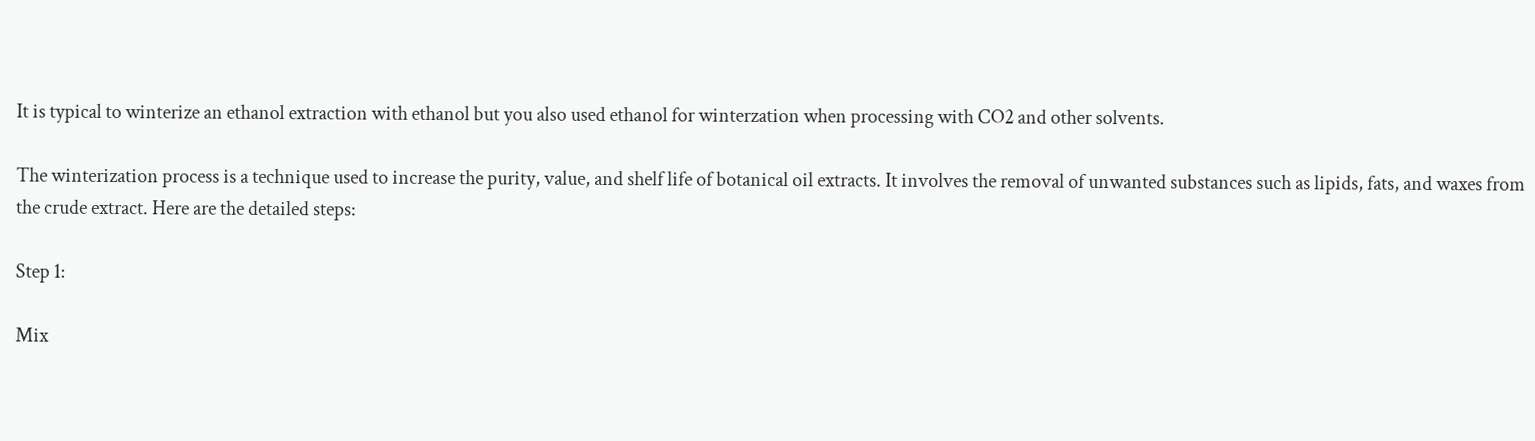It is typical to winterize an ethanol extraction with ethanol but you also used ethanol for winterzation when processing with CO2 and other solvents.

The winterization process is a technique used to increase the purity, value, and shelf life of botanical oil extracts. It involves the removal of unwanted substances such as lipids, fats, and waxes from the crude extract. Here are the detailed steps:

Step 1:

Mix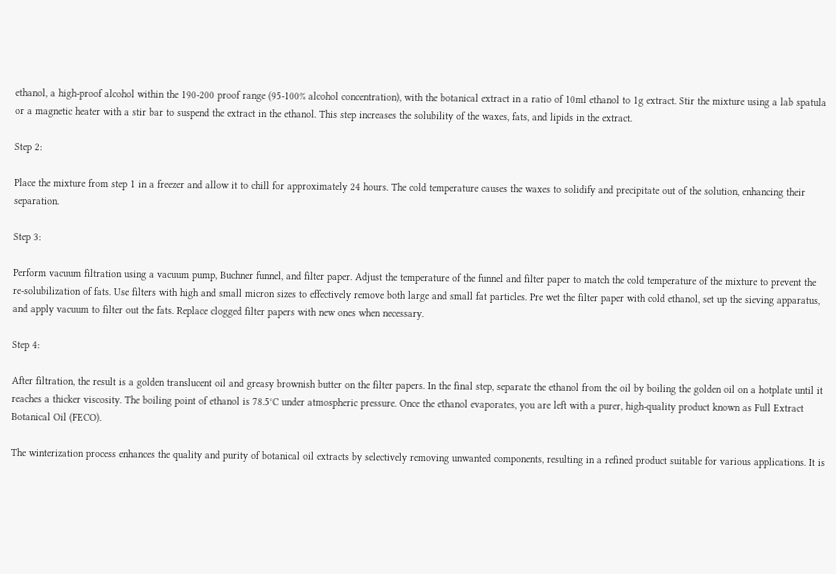ethanol, a high-proof alcohol within the 190-200 proof range (95-100% alcohol concentration), with the botanical extract in a ratio of 10ml ethanol to 1g extract. Stir the mixture using a lab spatula or a magnetic heater with a stir bar to suspend the extract in the ethanol. This step increases the solubility of the waxes, fats, and lipids in the extract.

Step 2:

Place the mixture from step 1 in a freezer and allow it to chill for approximately 24 hours. The cold temperature causes the waxes to solidify and precipitate out of the solution, enhancing their separation.

Step 3:

Perform vacuum filtration using a vacuum pump, Buchner funnel, and filter paper. Adjust the temperature of the funnel and filter paper to match the cold temperature of the mixture to prevent the re-solubilization of fats. Use filters with high and small micron sizes to effectively remove both large and small fat particles. Pre wet the filter paper with cold ethanol, set up the sieving apparatus, and apply vacuum to filter out the fats. Replace clogged filter papers with new ones when necessary.

Step 4:

After filtration, the result is a golden translucent oil and greasy brownish butter on the filter papers. In the final step, separate the ethanol from the oil by boiling the golden oil on a hotplate until it reaches a thicker viscosity. The boiling point of ethanol is 78.5°C under atmospheric pressure. Once the ethanol evaporates, you are left with a purer, high-quality product known as Full Extract Botanical Oil (FECO).

The winterization process enhances the quality and purity of botanical oil extracts by selectively removing unwanted components, resulting in a refined product suitable for various applications. It is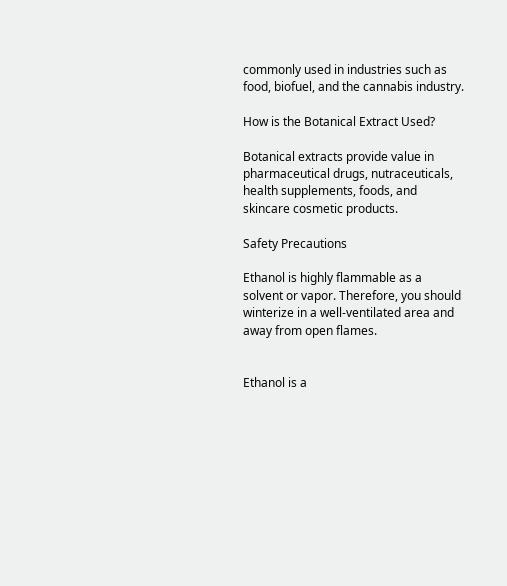commonly used in industries such as food, biofuel, and the cannabis industry.

How is the Botanical Extract Used?

Botanical extracts provide value in pharmaceutical drugs, nutraceuticals, health supplements, foods, and skincare cosmetic products.

Safety Precautions

Ethanol is highly flammable as a solvent or vapor. Therefore, you should winterize in a well-ventilated area and away from open flames.


Ethanol is a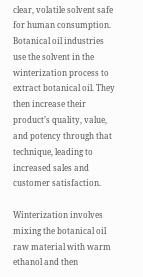clear, volatile solvent safe for human consumption. Botanical oil industries use the solvent in the winterization process to extract botanical oil. They then increase their product’s quality, value, and potency through that technique, leading to increased sales and customer satisfaction.

Winterization involves mixing the botanical oil raw material with warm ethanol and then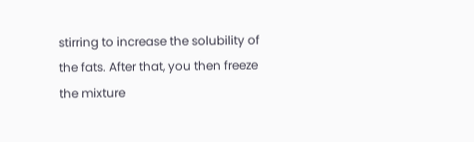stirring to increase the solubility of the fats. After that, you then freeze the mixture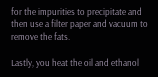for the impurities to precipitate and then use a filter paper and vacuum to remove the fats.

Lastly, you heat the oil and ethanol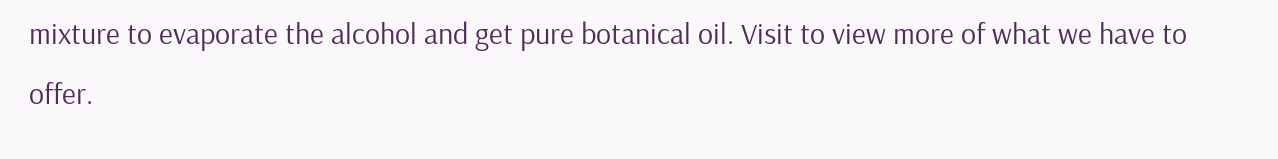mixture to evaporate the alcohol and get pure botanical oil. Visit to view more of what we have to offer.